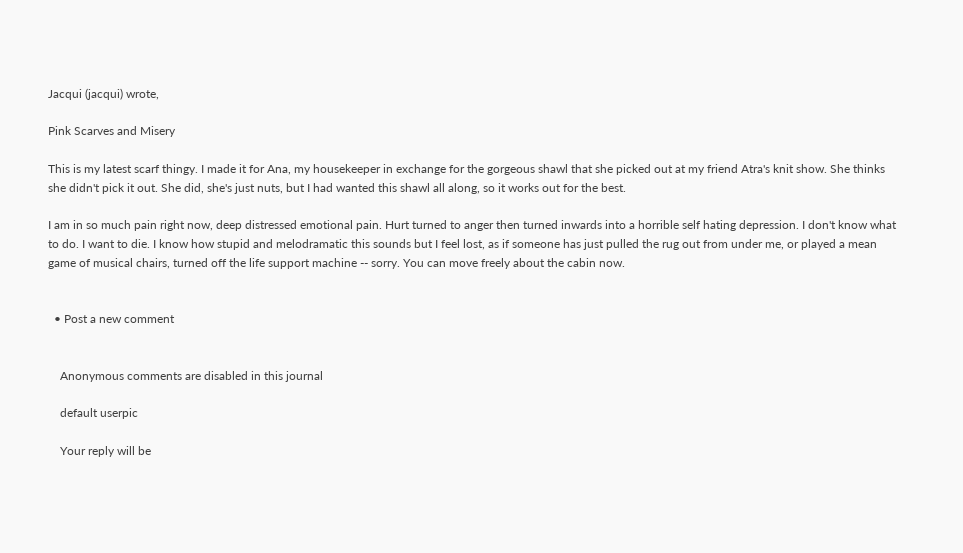Jacqui (jacqui) wrote,

Pink Scarves and Misery

This is my latest scarf thingy. I made it for Ana, my housekeeper in exchange for the gorgeous shawl that she picked out at my friend Atra's knit show. She thinks she didn't pick it out. She did, she's just nuts, but I had wanted this shawl all along, so it works out for the best.

I am in so much pain right now, deep distressed emotional pain. Hurt turned to anger then turned inwards into a horrible self hating depression. I don't know what to do. I want to die. I know how stupid and melodramatic this sounds but I feel lost, as if someone has just pulled the rug out from under me, or played a mean game of musical chairs, turned off the life support machine -- sorry. You can move freely about the cabin now.


  • Post a new comment


    Anonymous comments are disabled in this journal

    default userpic

    Your reply will be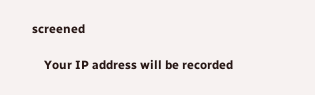screened

    Your IP address will be recorded